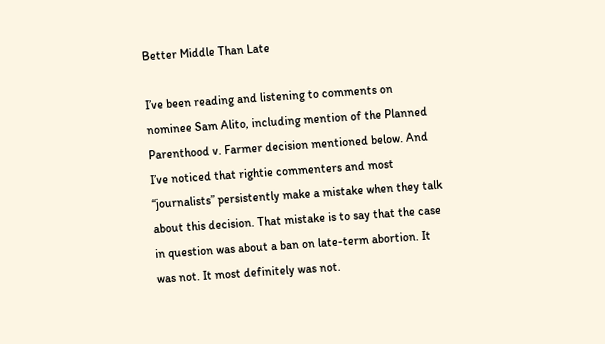Better Middle Than Late

I’ve been reading and listening to comments on nominee Sam Alito, including mention of the Planned Parenthood v. Farmer decision mentioned below. And I’ve noticed that rightie commenters and most “journalists” persistently make a mistake when they talk about this decision. That mistake is to say that the case in question was about a ban on late-term abortion. It was not. It most definitely was not.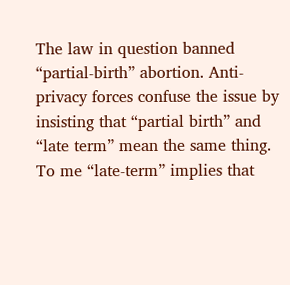The law in question banned “partial-birth” abortion. Anti-privacy forces confuse the issue by insisting that “partial birth” and “late term” mean the same thing. To me “late-term” implies that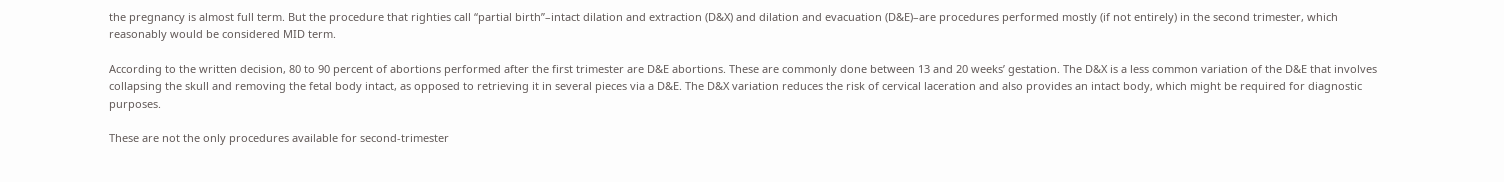the pregnancy is almost full term. But the procedure that righties call “partial birth”–intact dilation and extraction (D&X) and dilation and evacuation (D&E)–are procedures performed mostly (if not entirely) in the second trimester, which reasonably would be considered MID term.

According to the written decision, 80 to 90 percent of abortions performed after the first trimester are D&E abortions. These are commonly done between 13 and 20 weeks’ gestation. The D&X is a less common variation of the D&E that involves collapsing the skull and removing the fetal body intact, as opposed to retrieving it in several pieces via a D&E. The D&X variation reduces the risk of cervical laceration and also provides an intact body, which might be required for diagnostic purposes.

These are not the only procedures available for second-trimester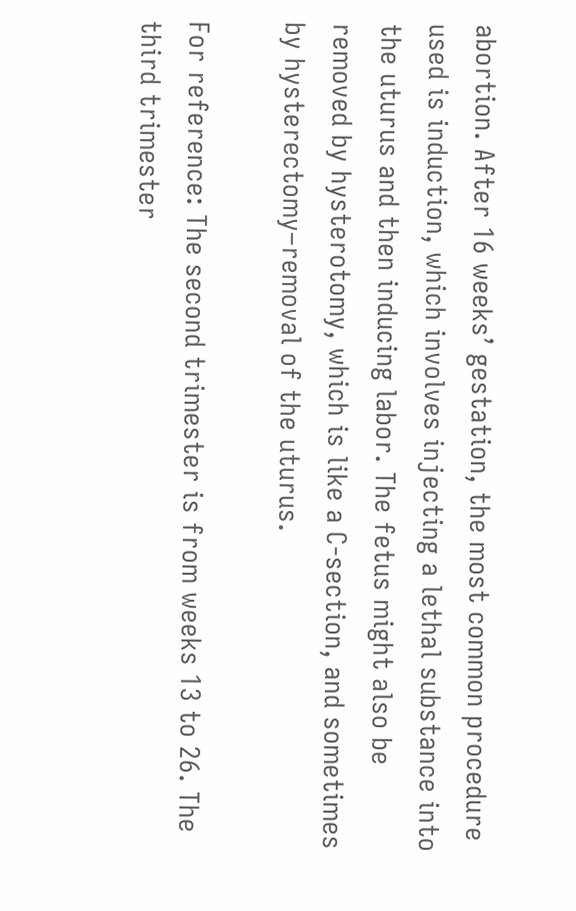abortion. After 16 weeks’ gestation, the most common procedure used is induction, which involves injecting a lethal substance into the uturus and then inducing labor. The fetus might also be removed by hysterotomy, which is like a C-section, and sometimes by hysterectomy–removal of the uturus.

For reference: The second trimester is from weeks 13 to 26. The third trimester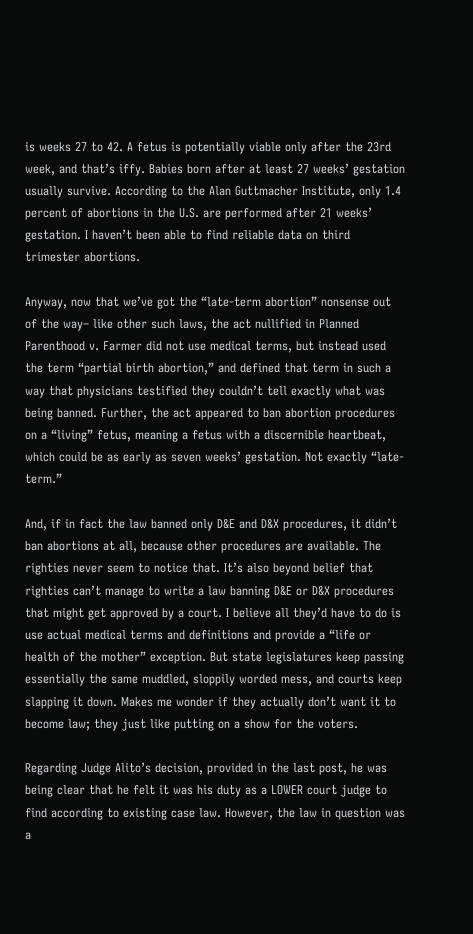is weeks 27 to 42. A fetus is potentially viable only after the 23rd week, and that’s iffy. Babies born after at least 27 weeks’ gestation usually survive. According to the Alan Guttmacher Institute, only 1.4 percent of abortions in the U.S. are performed after 21 weeks’ gestation. I haven’t been able to find reliable data on third trimester abortions.

Anyway, now that we’ve got the “late-term abortion” nonsense out of the way– like other such laws, the act nullified in Planned Parenthood v. Farmer did not use medical terms, but instead used the term “partial birth abortion,” and defined that term in such a way that physicians testified they couldn’t tell exactly what was being banned. Further, the act appeared to ban abortion procedures on a “living” fetus, meaning a fetus with a discernible heartbeat, which could be as early as seven weeks’ gestation. Not exactly “late-term.”

And, if in fact the law banned only D&E and D&X procedures, it didn’t ban abortions at all, because other procedures are available. The righties never seem to notice that. It’s also beyond belief that righties can’t manage to write a law banning D&E or D&X procedures that might get approved by a court. I believe all they’d have to do is use actual medical terms and definitions and provide a “life or health of the mother” exception. But state legislatures keep passing essentially the same muddled, sloppily worded mess, and courts keep slapping it down. Makes me wonder if they actually don’t want it to become law; they just like putting on a show for the voters.

Regarding Judge Alito’s decision, provided in the last post, he was being clear that he felt it was his duty as a LOWER court judge to find according to existing case law. However, the law in question was a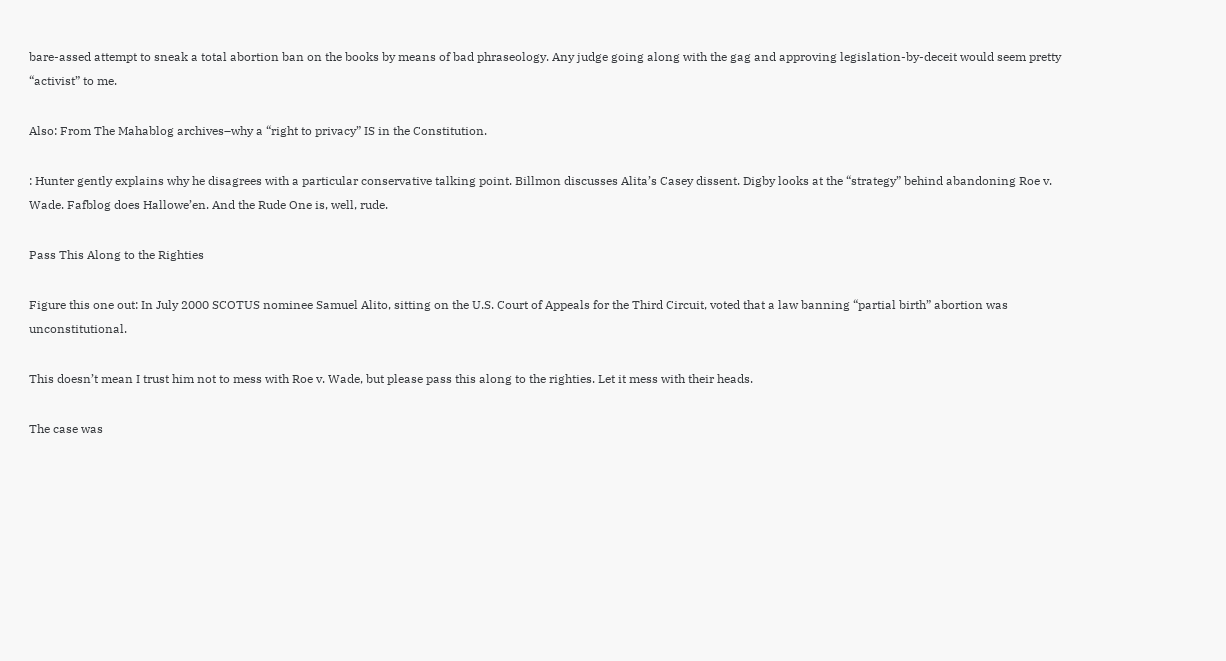bare-assed attempt to sneak a total abortion ban on the books by means of bad phraseology. Any judge going along with the gag and approving legislation-by-deceit would seem pretty “activist” to me.

Also: From The Mahablog archives–why a “right to privacy” IS in the Constitution.

: Hunter gently explains why he disagrees with a particular conservative talking point. Billmon discusses Alita’s Casey dissent. Digby looks at the “strategy” behind abandoning Roe v. Wade. Fafblog does Hallowe’en. And the Rude One is, well, rude.

Pass This Along to the Righties

Figure this one out: In July 2000 SCOTUS nominee Samuel Alito, sitting on the U.S. Court of Appeals for the Third Circuit, voted that a law banning “partial birth” abortion was unconstitutional.

This doesn’t mean I trust him not to mess with Roe v. Wade, but please pass this along to the righties. Let it mess with their heads.

The case was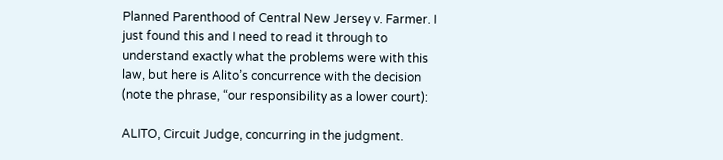Planned Parenthood of Central New Jersey v. Farmer. I just found this and I need to read it through to understand exactly what the problems were with this law, but here is Alito’s concurrence with the decision (note the phrase, “our responsibility as a lower court):

ALITO, Circuit Judge, concurring in the judgment.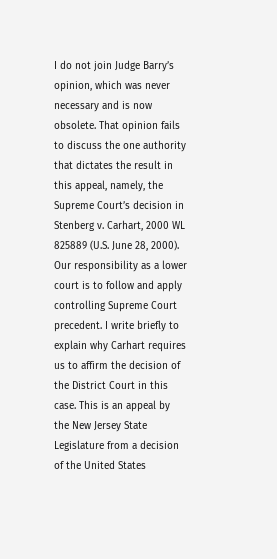I do not join Judge Barry’s opinion, which was never necessary and is now obsolete. That opinion fails to discuss the one authority that dictates the result in this appeal, namely, the Supreme Court’s decision in Stenberg v. Carhart, 2000 WL 825889 (U.S. June 28, 2000). Our responsibility as a lower court is to follow and apply controlling Supreme Court precedent. I write briefly to explain why Carhart requires us to affirm the decision of the District Court in this case. This is an appeal by the New Jersey State Legislature from a decision of the United States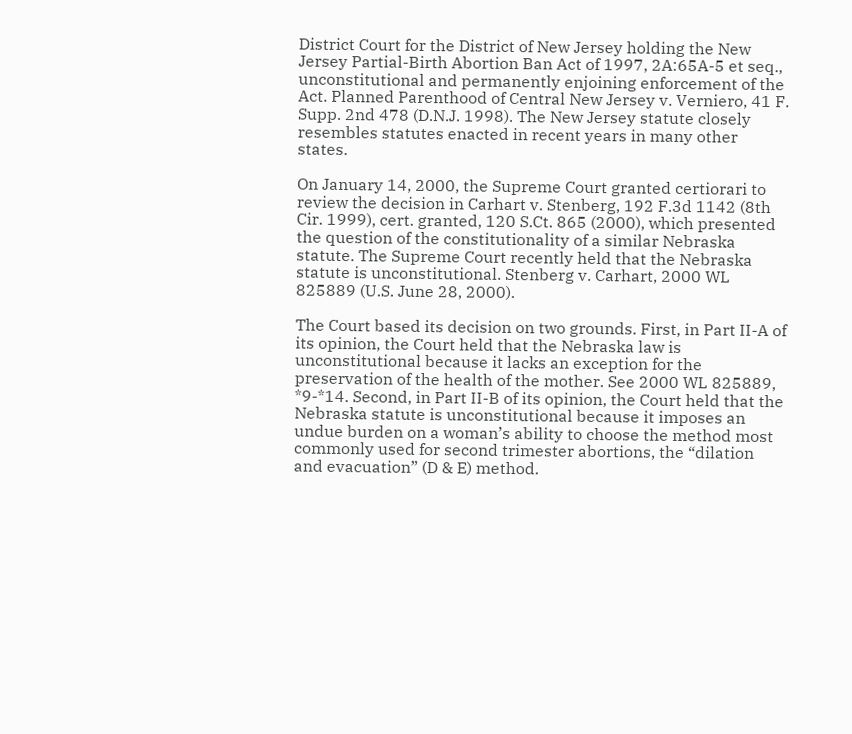District Court for the District of New Jersey holding the New Jersey Partial-Birth Abortion Ban Act of 1997, 2A:65A-5 et seq., unconstitutional and permanently enjoining enforcement of the Act. Planned Parenthood of Central New Jersey v. Verniero, 41 F. Supp. 2nd 478 (D.N.J. 1998). The New Jersey statute closely resembles statutes enacted in recent years in many other states.

On January 14, 2000, the Supreme Court granted certiorari to review the decision in Carhart v. Stenberg, 192 F.3d 1142 (8th Cir. 1999), cert. granted, 120 S.Ct. 865 (2000), which presented the question of the constitutionality of a similar Nebraska statute. The Supreme Court recently held that the Nebraska statute is unconstitutional. Stenberg v. Carhart, 2000 WL 825889 (U.S. June 28, 2000).

The Court based its decision on two grounds. First, in Part II-A of its opinion, the Court held that the Nebraska law is unconstitutional because it lacks an exception for the preservation of the health of the mother. See 2000 WL 825889, *9-*14. Second, in Part II-B of its opinion, the Court held that the Nebraska statute is unconstitutional because it imposes an undue burden on a woman’s ability to choose the method most commonly used for second trimester abortions, the “dilation and evacuation” (D & E) method.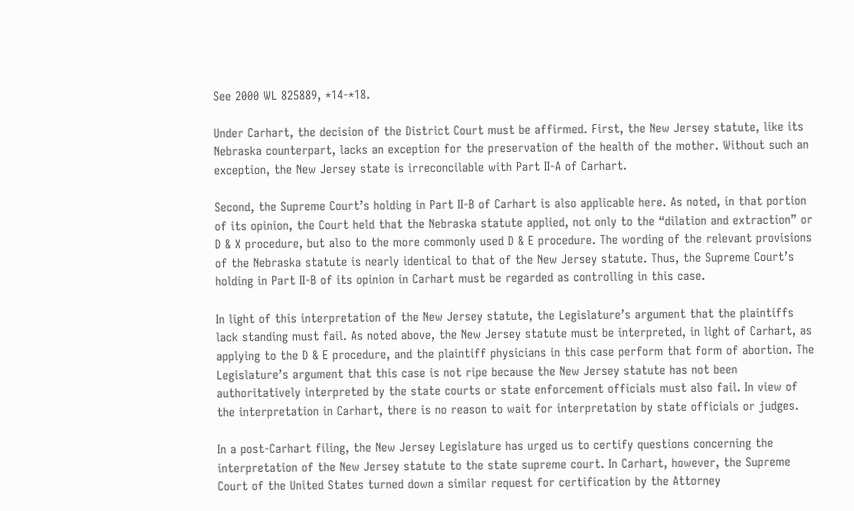See 2000 WL 825889, *14-*18.

Under Carhart, the decision of the District Court must be affirmed. First, the New Jersey statute, like its Nebraska counterpart, lacks an exception for the preservation of the health of the mother. Without such an exception, the New Jersey state is irreconcilable with Part II-A of Carhart.

Second, the Supreme Court’s holding in Part II-B of Carhart is also applicable here. As noted, in that portion of its opinion, the Court held that the Nebraska statute applied, not only to the “dilation and extraction” or D & X procedure, but also to the more commonly used D & E procedure. The wording of the relevant provisions of the Nebraska statute is nearly identical to that of the New Jersey statute. Thus, the Supreme Court’s holding in Part II-B of its opinion in Carhart must be regarded as controlling in this case.

In light of this interpretation of the New Jersey statute, the Legislature’s argument that the plaintiffs lack standing must fail. As noted above, the New Jersey statute must be interpreted, in light of Carhart, as applying to the D & E procedure, and the plaintiff physicians in this case perform that form of abortion. The Legislature’s argument that this case is not ripe because the New Jersey statute has not been authoritatively interpreted by the state courts or state enforcement officials must also fail. In view of the interpretation in Carhart, there is no reason to wait for interpretation by state officials or judges.

In a post-Carhart filing, the New Jersey Legislature has urged us to certify questions concerning the interpretation of the New Jersey statute to the state supreme court. In Carhart, however, the Supreme Court of the United States turned down a similar request for certification by the Attorney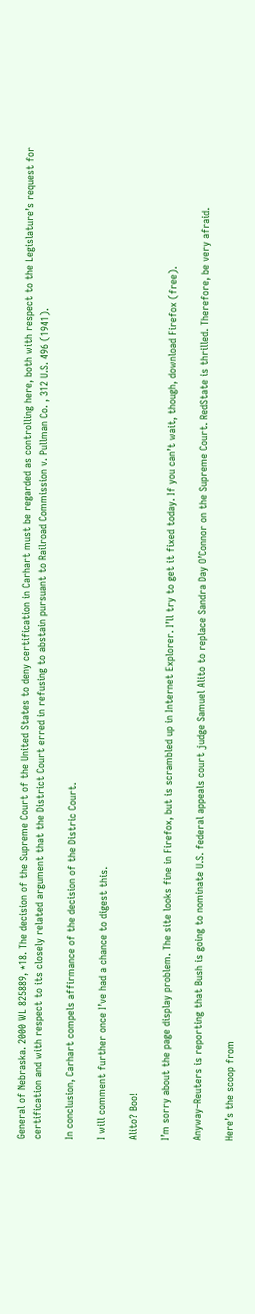General of Nebraska. 2000 WL 825889, *18. The decision of the Supreme Court of the United States to deny certification in Carhart must be regarded as controlling here, both with respect to the Legislature’s request for certification and with respect to its closely related argument that the District Court erred in refusing to abstain pursuant to Railroad Commission v. Pullman Co. , 312 U.S. 496 (1941).

In conclusion, Carhart compels affirmance of the decision of the Distric Court.

I will comment further once I’ve had a chance to digest this.

Alito? Boo!

I’m sorry about the page display problem. The site looks fine in Firefox, but is scrambled up in Internet Explorer. I’ll try to get it fixed today. If you can’t wait, though, download Firefox (free).

Anyway–Reuters is reporting that Bush is going to nominate U.S. federal appeals court judge Samuel Alito to replace Sandra Day O’Connor on the Supreme Court. RedState is thrilled. Therefore, be very afraid.

Here’s the scoop from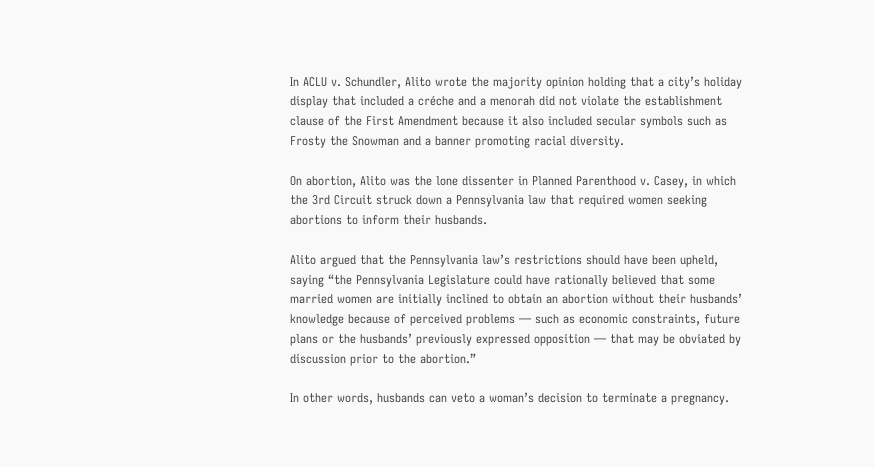In ACLU v. Schundler, Alito wrote the majority opinion holding that a city’s holiday display that included a créche and a menorah did not violate the establishment clause of the First Amendment because it also included secular symbols such as Frosty the Snowman and a banner promoting racial diversity.

On abortion, Alito was the lone dissenter in Planned Parenthood v. Casey, in which the 3rd Circuit struck down a Pennsylvania law that required women seeking abortions to inform their husbands.

Alito argued that the Pennsylvania law’s restrictions should have been upheld, saying “the Pennsylvania Legislature could have rationally believed that some married women are initially inclined to obtain an abortion without their husbands’ knowledge because of perceived problems — such as economic constraints, future plans or the husbands’ previously expressed opposition — that may be obviated by discussion prior to the abortion.”

In other words, husbands can veto a woman’s decision to terminate a pregnancy.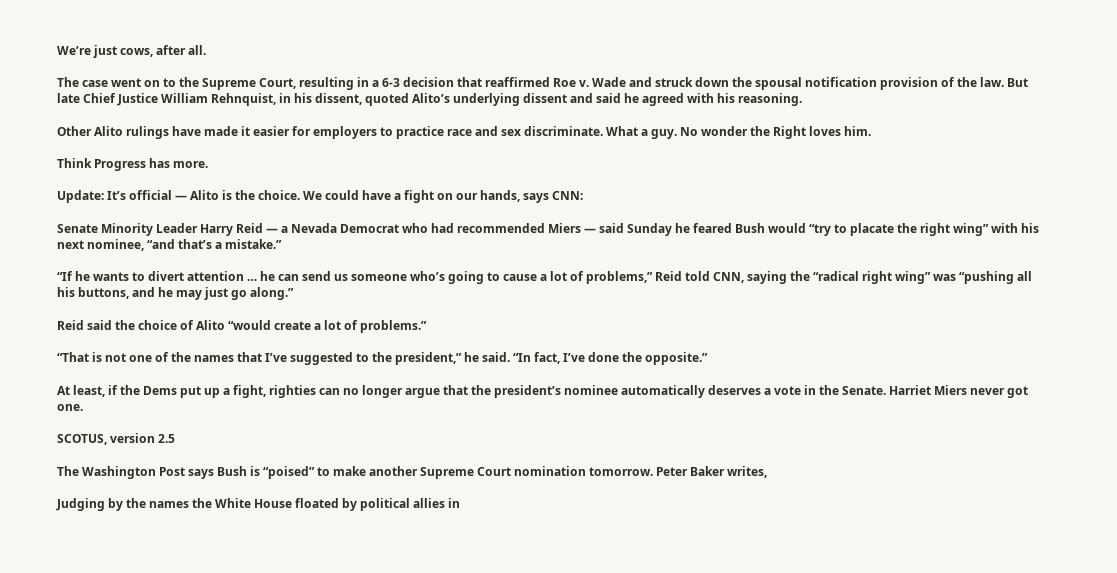We’re just cows, after all.

The case went on to the Supreme Court, resulting in a 6-3 decision that reaffirmed Roe v. Wade and struck down the spousal notification provision of the law. But late Chief Justice William Rehnquist, in his dissent, quoted Alito’s underlying dissent and said he agreed with his reasoning.

Other Alito rulings have made it easier for employers to practice race and sex discriminate. What a guy. No wonder the Right loves him.

Think Progress has more.

Update: It’s official — Alito is the choice. We could have a fight on our hands, says CNN:

Senate Minority Leader Harry Reid — a Nevada Democrat who had recommended Miers — said Sunday he feared Bush would “try to placate the right wing” with his next nominee, “and that’s a mistake.”

“If he wants to divert attention … he can send us someone who’s going to cause a lot of problems,” Reid told CNN, saying the “radical right wing” was “pushing all his buttons, and he may just go along.”

Reid said the choice of Alito “would create a lot of problems.”

“That is not one of the names that I’ve suggested to the president,” he said. “In fact, I’ve done the opposite.”

At least, if the Dems put up a fight, righties can no longer argue that the president’s nominee automatically deserves a vote in the Senate. Harriet Miers never got one.

SCOTUS, version 2.5

The Washington Post says Bush is “poised” to make another Supreme Court nomination tomorrow. Peter Baker writes,

Judging by the names the White House floated by political allies in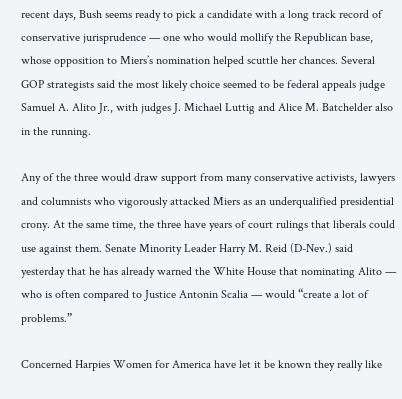recent days, Bush seems ready to pick a candidate with a long track record of conservative jurisprudence — one who would mollify the Republican base, whose opposition to Miers’s nomination helped scuttle her chances. Several GOP strategists said the most likely choice seemed to be federal appeals judge Samuel A. Alito Jr., with judges J. Michael Luttig and Alice M. Batchelder also in the running.

Any of the three would draw support from many conservative activists, lawyers and columnists who vigorously attacked Miers as an underqualified presidential crony. At the same time, the three have years of court rulings that liberals could use against them. Senate Minority Leader Harry M. Reid (D-Nev.) said yesterday that he has already warned the White House that nominating Alito — who is often compared to Justice Antonin Scalia — would “create a lot of problems.”

Concerned Harpies Women for America have let it be known they really like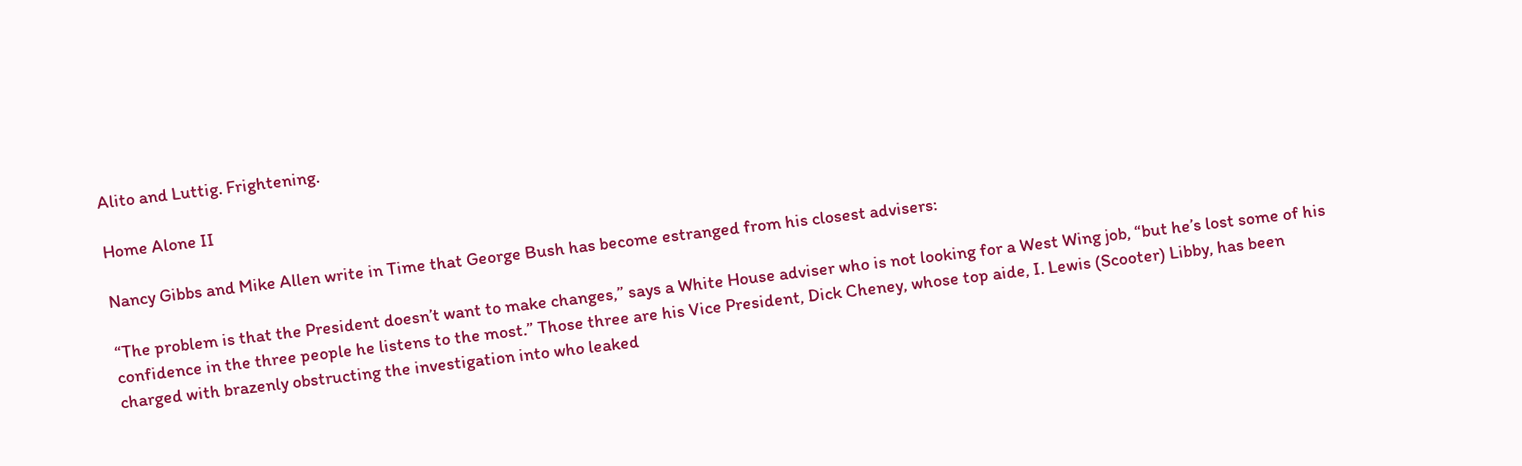Alito and Luttig. Frightening.

Home Alone II

Nancy Gibbs and Mike Allen write in Time that George Bush has become estranged from his closest advisers:

“The problem is that the President doesn’t want to make changes,” says a White House adviser who is not looking for a West Wing job, “but he’s lost some of his confidence in the three people he listens to the most.” Those three are his Vice President, Dick Cheney, whose top aide, I. Lewis (Scooter) Libby, has been charged with brazenly obstructing the investigation into who leaked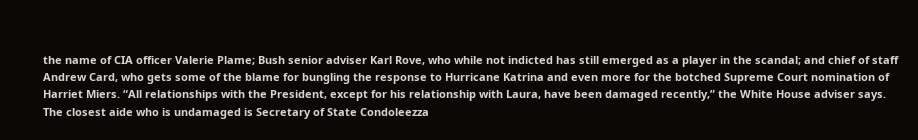the name of CIA officer Valerie Plame; Bush senior adviser Karl Rove, who while not indicted has still emerged as a player in the scandal; and chief of staff Andrew Card, who gets some of the blame for bungling the response to Hurricane Katrina and even more for the botched Supreme Court nomination of Harriet Miers. “All relationships with the President, except for his relationship with Laura, have been damaged recently,” the White House adviser says. The closest aide who is undamaged is Secretary of State Condoleezza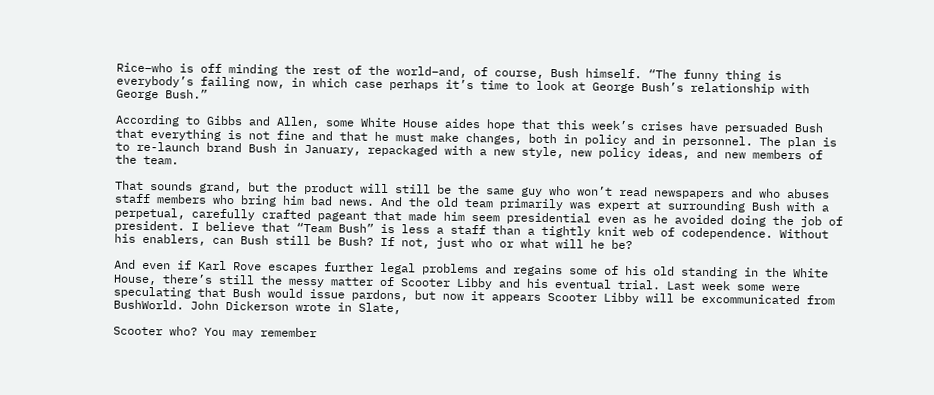Rice–who is off minding the rest of the world–and, of course, Bush himself. “The funny thing is everybody’s failing now, in which case perhaps it’s time to look at George Bush’s relationship with George Bush.”

According to Gibbs and Allen, some White House aides hope that this week’s crises have persuaded Bush that everything is not fine and that he must make changes, both in policy and in personnel. The plan is to re-launch brand Bush in January, repackaged with a new style, new policy ideas, and new members of the team.

That sounds grand, but the product will still be the same guy who won’t read newspapers and who abuses staff members who bring him bad news. And the old team primarily was expert at surrounding Bush with a perpetual, carefully crafted pageant that made him seem presidential even as he avoided doing the job of president. I believe that “Team Bush” is less a staff than a tightly knit web of codependence. Without his enablers, can Bush still be Bush? If not, just who or what will he be?

And even if Karl Rove escapes further legal problems and regains some of his old standing in the White House, there’s still the messy matter of Scooter Libby and his eventual trial. Last week some were speculating that Bush would issue pardons, but now it appears Scooter Libby will be excommunicated from BushWorld. John Dickerson wrote in Slate,

Scooter who? You may remember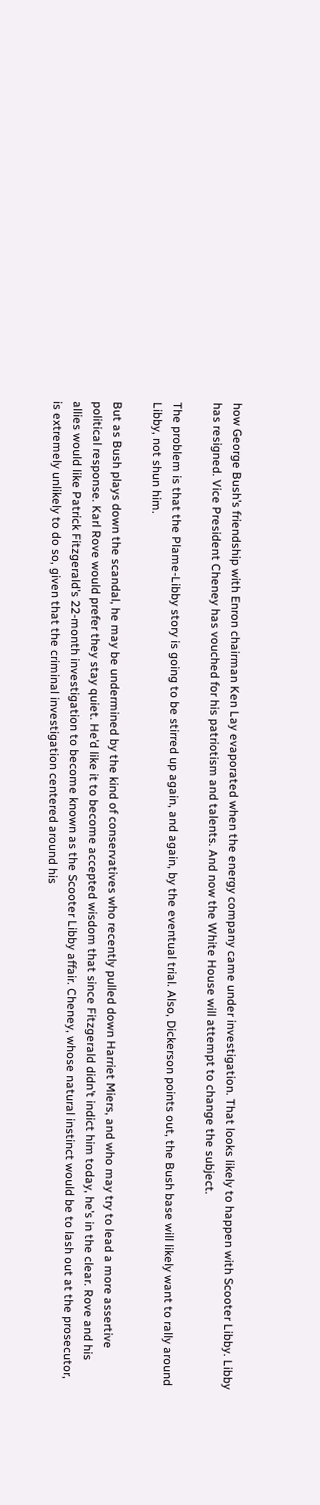how George Bush’s friendship with Enron chairman Ken Lay evaporated when the energy company came under investigation. That looks likely to happen with Scooter Libby. Libby has resigned. Vice President Cheney has vouched for his patriotism and talents. And now the White House will attempt to change the subject.

The problem is that the Plame-Libby story is going to be stirred up again, and again, by the eventual trial. Also, Dickerson points out, the Bush base will likely want to rally around Libby, not shun him.

But as Bush plays down the scandal, he may be undermined by the kind of conservatives who recently pulled down Harriet Miers, and who may try to lead a more assertive political response. Karl Rove would prefer they stay quiet. He’d like it to become accepted wisdom that since Fitzgerald didn’t indict him today, he’s in the clear. Rove and his allies would like Patrick Fitzgerald’s 22-month investigation to become known as the Scooter Libby affair. Cheney, whose natural instinct would be to lash out at the prosecutor, is extremely unlikely to do so, given that the criminal investigation centered around his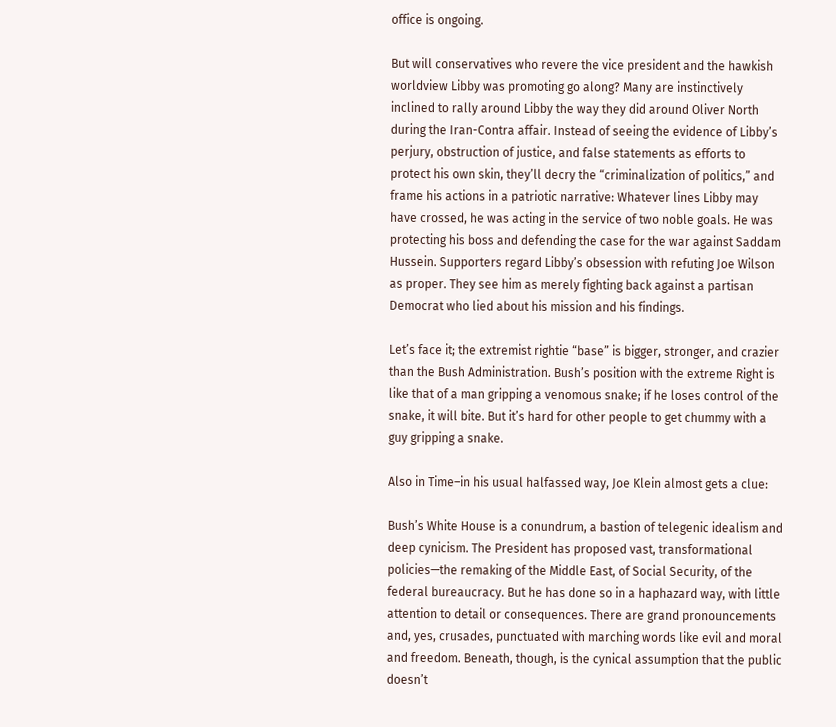office is ongoing.

But will conservatives who revere the vice president and the hawkish worldview Libby was promoting go along? Many are instinctively inclined to rally around Libby the way they did around Oliver North during the Iran-Contra affair. Instead of seeing the evidence of Libby’s perjury, obstruction of justice, and false statements as efforts to protect his own skin, they’ll decry the “criminalization of politics,” and frame his actions in a patriotic narrative: Whatever lines Libby may have crossed, he was acting in the service of two noble goals. He was protecting his boss and defending the case for the war against Saddam Hussein. Supporters regard Libby’s obsession with refuting Joe Wilson as proper. They see him as merely fighting back against a partisan Democrat who lied about his mission and his findings.

Let’s face it; the extremist rightie “base” is bigger, stronger, and crazier than the Bush Administration. Bush’s position with the extreme Right is like that of a man gripping a venomous snake; if he loses control of the snake, it will bite. But it’s hard for other people to get chummy with a guy gripping a snake.

Also in Time–in his usual halfassed way, Joe Klein almost gets a clue:

Bush’s White House is a conundrum, a bastion of telegenic idealism and deep cynicism. The President has proposed vast, transformational policies—the remaking of the Middle East, of Social Security, of the federal bureaucracy. But he has done so in a haphazard way, with little attention to detail or consequences. There are grand pronouncements and, yes, crusades, punctuated with marching words like evil and moral and freedom. Beneath, though, is the cynical assumption that the public doesn’t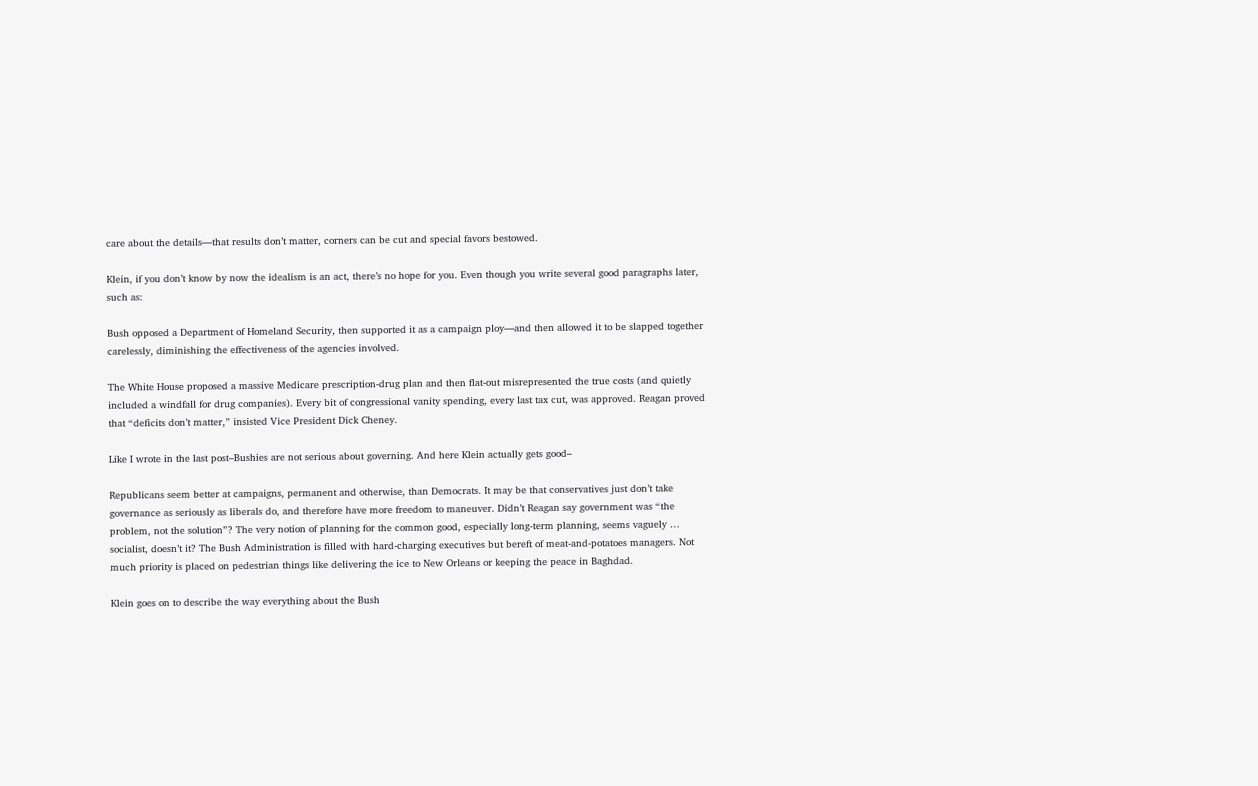care about the details—that results don’t matter, corners can be cut and special favors bestowed.

Klein, if you don’t know by now the idealism is an act, there’s no hope for you. Even though you write several good paragraphs later, such as:

Bush opposed a Department of Homeland Security, then supported it as a campaign ploy—and then allowed it to be slapped together carelessly, diminishing the effectiveness of the agencies involved.

The White House proposed a massive Medicare prescription-drug plan and then flat-out misrepresented the true costs (and quietly included a windfall for drug companies). Every bit of congressional vanity spending, every last tax cut, was approved. Reagan proved that “deficits don’t matter,” insisted Vice President Dick Cheney.

Like I wrote in the last post–Bushies are not serious about governing. And here Klein actually gets good–

Republicans seem better at campaigns, permanent and otherwise, than Democrats. It may be that conservatives just don’t take governance as seriously as liberals do, and therefore have more freedom to maneuver. Didn’t Reagan say government was “the problem, not the solution”? The very notion of planning for the common good, especially long-term planning, seems vaguely … socialist, doesn’t it? The Bush Administration is filled with hard-charging executives but bereft of meat-and-potatoes managers. Not much priority is placed on pedestrian things like delivering the ice to New Orleans or keeping the peace in Baghdad.

Klein goes on to describe the way everything about the Bush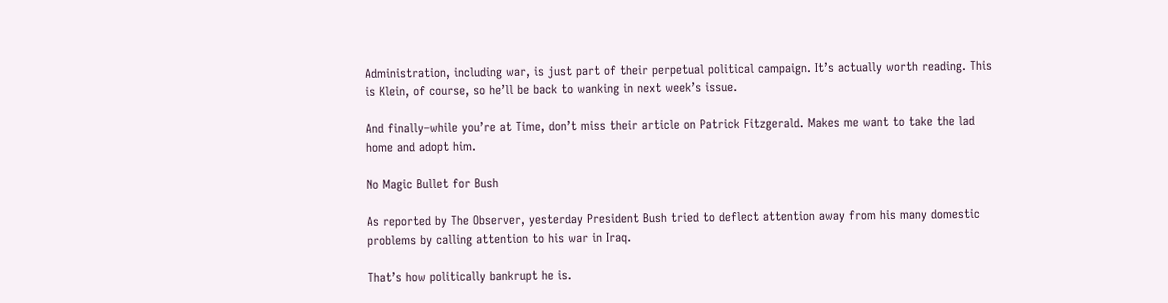Administration, including war, is just part of their perpetual political campaign. It’s actually worth reading. This is Klein, of course, so he’ll be back to wanking in next week’s issue.

And finally–while you’re at Time, don’t miss their article on Patrick Fitzgerald. Makes me want to take the lad home and adopt him.

No Magic Bullet for Bush

As reported by The Observer, yesterday President Bush tried to deflect attention away from his many domestic problems by calling attention to his war in Iraq.

That’s how politically bankrupt he is.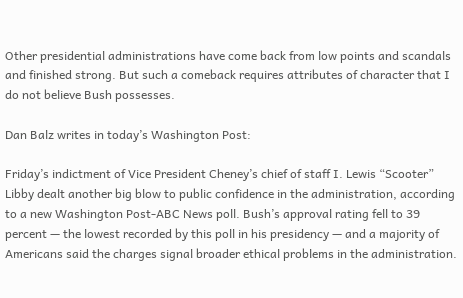Other presidential administrations have come back from low points and scandals and finished strong. But such a comeback requires attributes of character that I do not believe Bush possesses.

Dan Balz writes in today’s Washington Post:

Friday’s indictment of Vice President Cheney’s chief of staff I. Lewis “Scooter” Libby dealt another big blow to public confidence in the administration, according to a new Washington Post-ABC News poll. Bush’s approval rating fell to 39 percent — the lowest recorded by this poll in his presidency — and a majority of Americans said the charges signal broader ethical problems in the administration.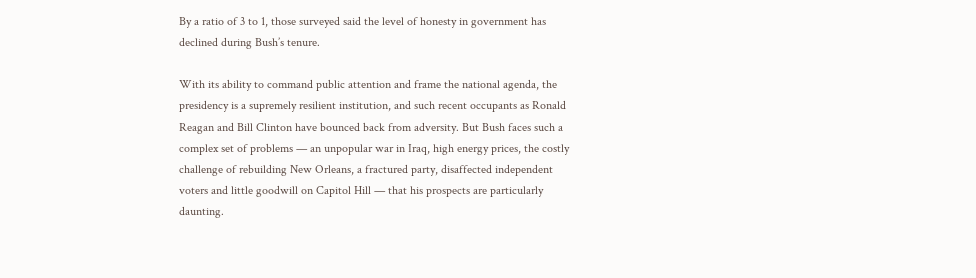By a ratio of 3 to 1, those surveyed said the level of honesty in government has declined during Bush’s tenure.

With its ability to command public attention and frame the national agenda, the presidency is a supremely resilient institution, and such recent occupants as Ronald Reagan and Bill Clinton have bounced back from adversity. But Bush faces such a complex set of problems — an unpopular war in Iraq, high energy prices, the costly challenge of rebuilding New Orleans, a fractured party, disaffected independent voters and little goodwill on Capitol Hill — that his prospects are particularly daunting.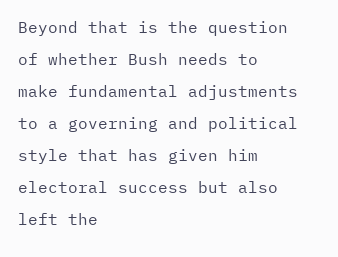Beyond that is the question of whether Bush needs to make fundamental adjustments to a governing and political style that has given him electoral success but also left the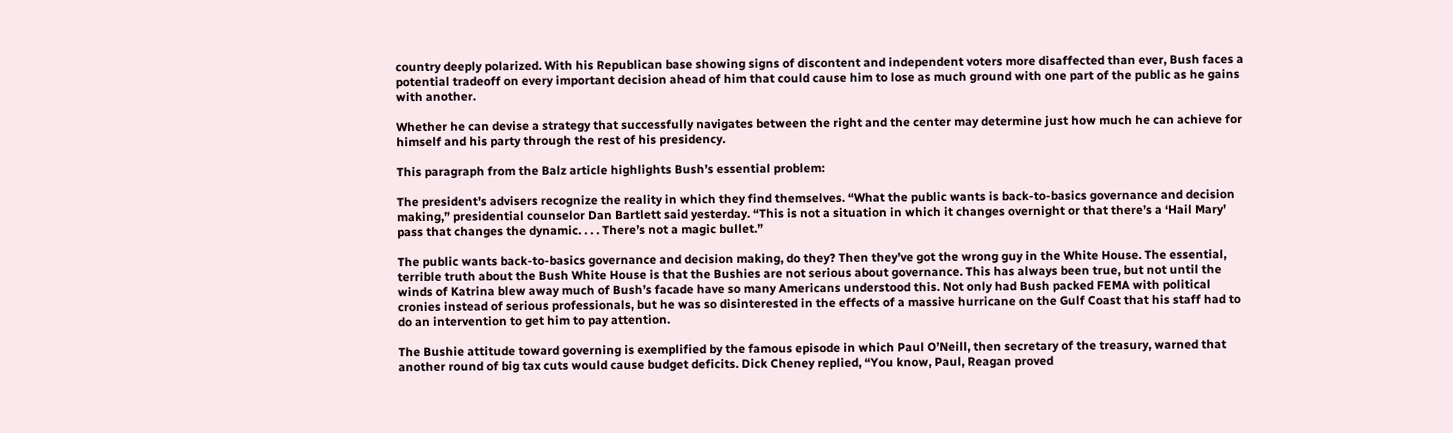country deeply polarized. With his Republican base showing signs of discontent and independent voters more disaffected than ever, Bush faces a potential tradeoff on every important decision ahead of him that could cause him to lose as much ground with one part of the public as he gains with another.

Whether he can devise a strategy that successfully navigates between the right and the center may determine just how much he can achieve for himself and his party through the rest of his presidency.

This paragraph from the Balz article highlights Bush’s essential problem:

The president’s advisers recognize the reality in which they find themselves. “What the public wants is back-to-basics governance and decision making,” presidential counselor Dan Bartlett said yesterday. “This is not a situation in which it changes overnight or that there’s a ‘Hail Mary’ pass that changes the dynamic. . . . There’s not a magic bullet.”

The public wants back-to-basics governance and decision making, do they? Then they’ve got the wrong guy in the White House. The essential, terrible truth about the Bush White House is that the Bushies are not serious about governance. This has always been true, but not until the winds of Katrina blew away much of Bush’s facade have so many Americans understood this. Not only had Bush packed FEMA with political cronies instead of serious professionals, but he was so disinterested in the effects of a massive hurricane on the Gulf Coast that his staff had to do an intervention to get him to pay attention.

The Bushie attitude toward governing is exemplified by the famous episode in which Paul O’Neill, then secretary of the treasury, warned that another round of big tax cuts would cause budget deficits. Dick Cheney replied, “You know, Paul, Reagan proved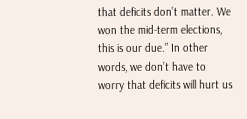that deficits don’t matter. We won the mid-term elections, this is our due.” In other words, we don’t have to worry that deficits will hurt us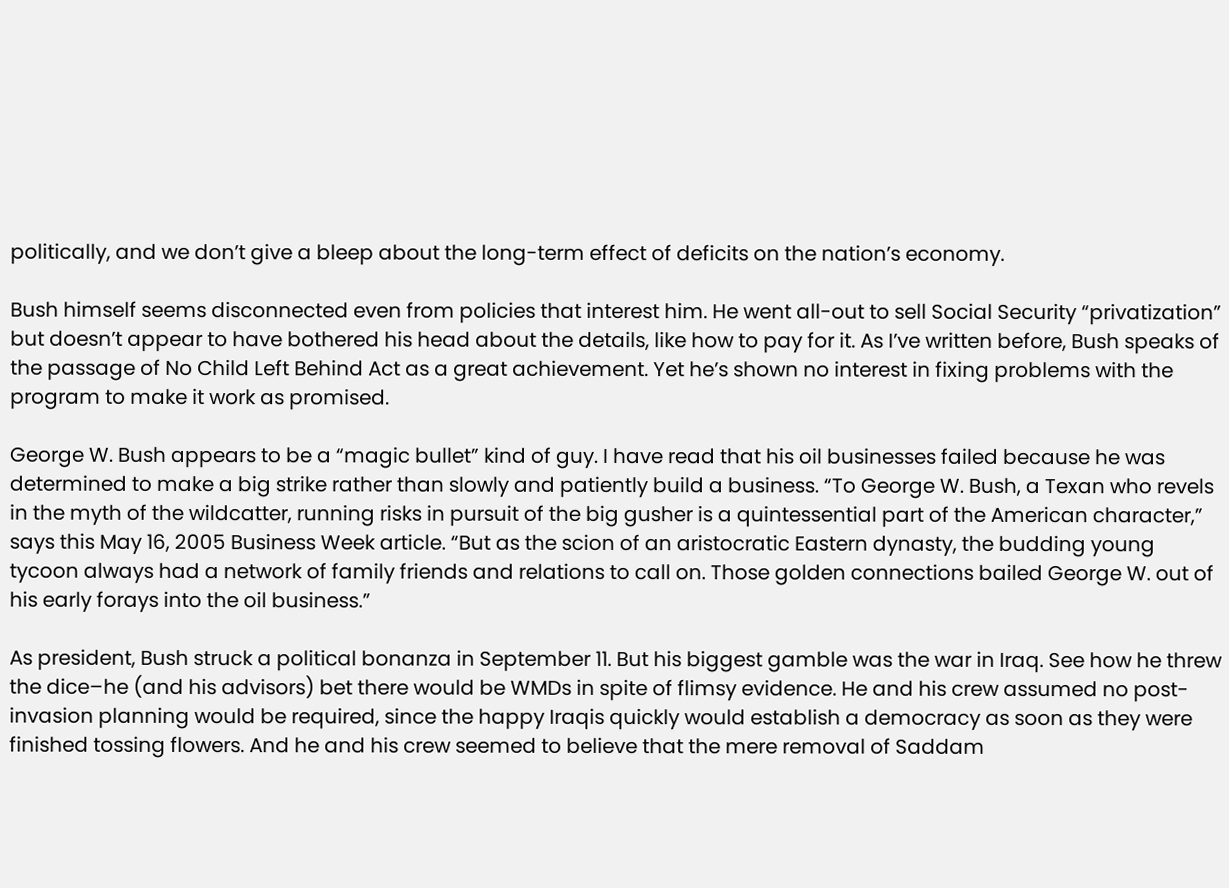politically, and we don’t give a bleep about the long-term effect of deficits on the nation’s economy.

Bush himself seems disconnected even from policies that interest him. He went all-out to sell Social Security “privatization” but doesn’t appear to have bothered his head about the details, like how to pay for it. As I’ve written before, Bush speaks of the passage of No Child Left Behind Act as a great achievement. Yet he’s shown no interest in fixing problems with the program to make it work as promised.

George W. Bush appears to be a “magic bullet” kind of guy. I have read that his oil businesses failed because he was determined to make a big strike rather than slowly and patiently build a business. “To George W. Bush, a Texan who revels in the myth of the wildcatter, running risks in pursuit of the big gusher is a quintessential part of the American character,” says this May 16, 2005 Business Week article. “But as the scion of an aristocratic Eastern dynasty, the budding young tycoon always had a network of family friends and relations to call on. Those golden connections bailed George W. out of his early forays into the oil business.”

As president, Bush struck a political bonanza in September 11. But his biggest gamble was the war in Iraq. See how he threw the dice–he (and his advisors) bet there would be WMDs in spite of flimsy evidence. He and his crew assumed no post-invasion planning would be required, since the happy Iraqis quickly would establish a democracy as soon as they were finished tossing flowers. And he and his crew seemed to believe that the mere removal of Saddam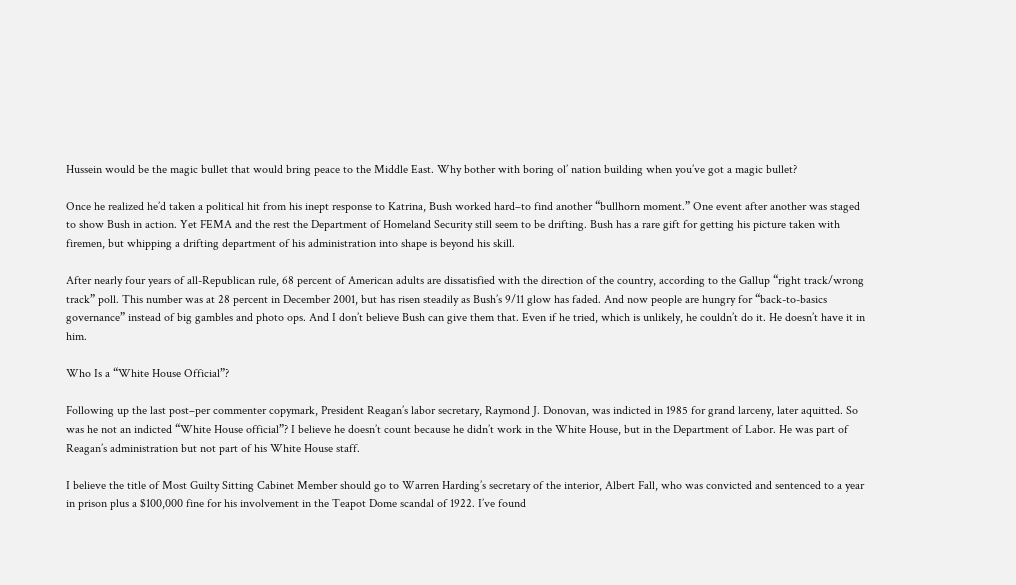Hussein would be the magic bullet that would bring peace to the Middle East. Why bother with boring ol’ nation building when you’ve got a magic bullet?

Once he realized he’d taken a political hit from his inept response to Katrina, Bush worked hard–to find another “bullhorn moment.” One event after another was staged to show Bush in action. Yet FEMA and the rest the Department of Homeland Security still seem to be drifting. Bush has a rare gift for getting his picture taken with firemen, but whipping a drifting department of his administration into shape is beyond his skill.

After nearly four years of all-Republican rule, 68 percent of American adults are dissatisfied with the direction of the country, according to the Gallup “right track/wrong track” poll. This number was at 28 percent in December 2001, but has risen steadily as Bush’s 9/11 glow has faded. And now people are hungry for “back-to-basics governance” instead of big gambles and photo ops. And I don’t believe Bush can give them that. Even if he tried, which is unlikely, he couldn’t do it. He doesn’t have it in him.

Who Is a “White House Official”?

Following up the last post–per commenter copymark, President Reagan’s labor secretary, Raymond J. Donovan, was indicted in 1985 for grand larceny, later aquitted. So was he not an indicted “White House official”? I believe he doesn’t count because he didn’t work in the White House, but in the Department of Labor. He was part of Reagan’s administration but not part of his White House staff.

I believe the title of Most Guilty Sitting Cabinet Member should go to Warren Harding’s secretary of the interior, Albert Fall, who was convicted and sentenced to a year in prison plus a $100,000 fine for his involvement in the Teapot Dome scandal of 1922. I’ve found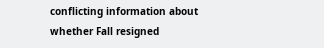conflicting information about whether Fall resigned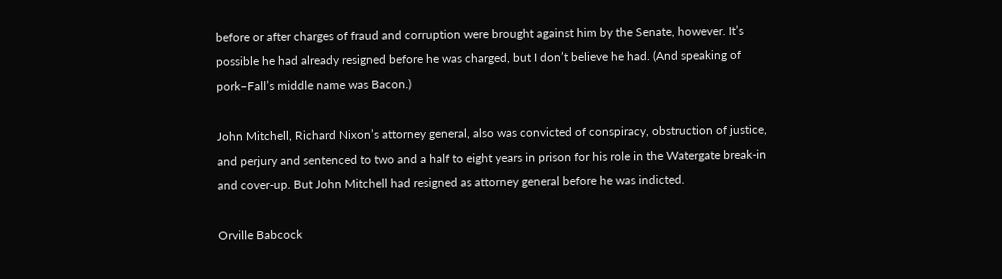before or after charges of fraud and corruption were brought against him by the Senate, however. It’s possible he had already resigned before he was charged, but I don’t believe he had. (And speaking of pork–Fall’s middle name was Bacon.)

John Mitchell, Richard Nixon’s attorney general, also was convicted of conspiracy, obstruction of justice, and perjury and sentenced to two and a half to eight years in prison for his role in the Watergate break-in and cover-up. But John Mitchell had resigned as attorney general before he was indicted.

Orville Babcock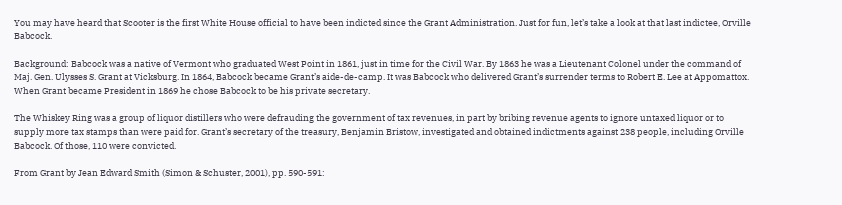You may have heard that Scooter is the first White House official to have been indicted since the Grant Administration. Just for fun, let’s take a look at that last indictee, Orville Babcock.

Background: Babcock was a native of Vermont who graduated West Point in 1861, just in time for the Civil War. By 1863 he was a Lieutenant Colonel under the command of Maj. Gen. Ulysses S. Grant at Vicksburg. In 1864, Babcock became Grant’s aide-de-camp. It was Babcock who delivered Grant’s surrender terms to Robert E. Lee at Appomattox. When Grant became President in 1869 he chose Babcock to be his private secretary.

The Whiskey Ring was a group of liquor distillers who were defrauding the government of tax revenues, in part by bribing revenue agents to ignore untaxed liquor or to supply more tax stamps than were paid for. Grant’s secretary of the treasury, Benjamin Bristow, investigated and obtained indictments against 238 people, including Orville Babcock. Of those, 110 were convicted.

From Grant by Jean Edward Smith (Simon & Schuster, 2001), pp. 590-591: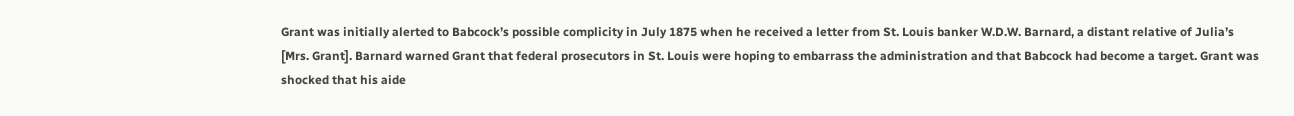Grant was initially alerted to Babcock’s possible complicity in July 1875 when he received a letter from St. Louis banker W.D.W. Barnard, a distant relative of Julia’s [Mrs. Grant]. Barnard warned Grant that federal prosecutors in St. Louis were hoping to embarrass the administration and that Babcock had become a target. Grant was shocked that his aide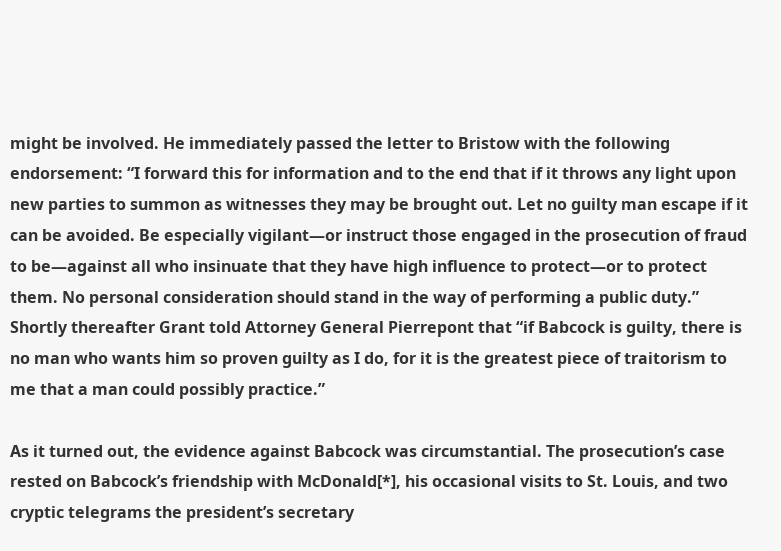might be involved. He immediately passed the letter to Bristow with the following endorsement: “I forward this for information and to the end that if it throws any light upon new parties to summon as witnesses they may be brought out. Let no guilty man escape if it can be avoided. Be especially vigilant—or instruct those engaged in the prosecution of fraud to be—against all who insinuate that they have high influence to protect—or to protect them. No personal consideration should stand in the way of performing a public duty.” Shortly thereafter Grant told Attorney General Pierrepont that “if Babcock is guilty, there is no man who wants him so proven guilty as I do, for it is the greatest piece of traitorism to me that a man could possibly practice.”

As it turned out, the evidence against Babcock was circumstantial. The prosecution’s case rested on Babcock’s friendship with McDonald[*], his occasional visits to St. Louis, and two cryptic telegrams the president’s secretary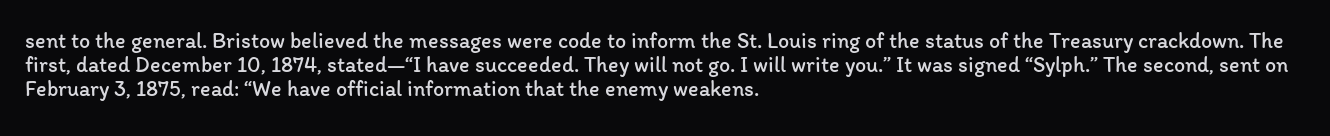sent to the general. Bristow believed the messages were code to inform the St. Louis ring of the status of the Treasury crackdown. The first, dated December 10, 1874, stated—“I have succeeded. They will not go. I will write you.” It was signed “Sylph.” The second, sent on February 3, 1875, read: “We have official information that the enemy weakens.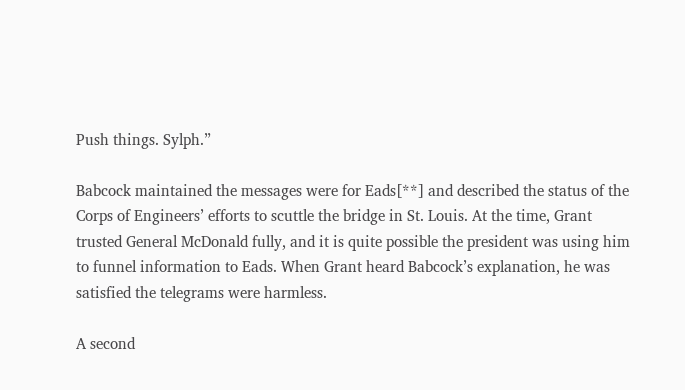Push things. Sylph.”

Babcock maintained the messages were for Eads[**] and described the status of the Corps of Engineers’ efforts to scuttle the bridge in St. Louis. At the time, Grant trusted General McDonald fully, and it is quite possible the president was using him to funnel information to Eads. When Grant heard Babcock’s explanation, he was satisfied the telegrams were harmless.

A second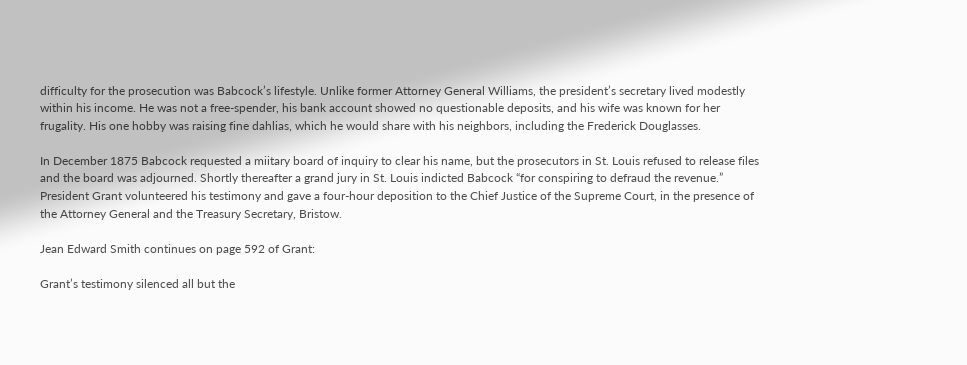difficulty for the prosecution was Babcock’s lifestyle. Unlike former Attorney General Williams, the president’s secretary lived modestly within his income. He was not a free-spender, his bank account showed no questionable deposits, and his wife was known for her frugality. His one hobby was raising fine dahlias, which he would share with his neighbors, including the Frederick Douglasses.

In December 1875 Babcock requested a miitary board of inquiry to clear his name, but the prosecutors in St. Louis refused to release files and the board was adjourned. Shortly thereafter a grand jury in St. Louis indicted Babcock “for conspiring to defraud the revenue.” President Grant volunteered his testimony and gave a four-hour deposition to the Chief Justice of the Supreme Court, in the presence of the Attorney General and the Treasury Secretary, Bristow.

Jean Edward Smith continues on page 592 of Grant:

Grant’s testimony silenced all but the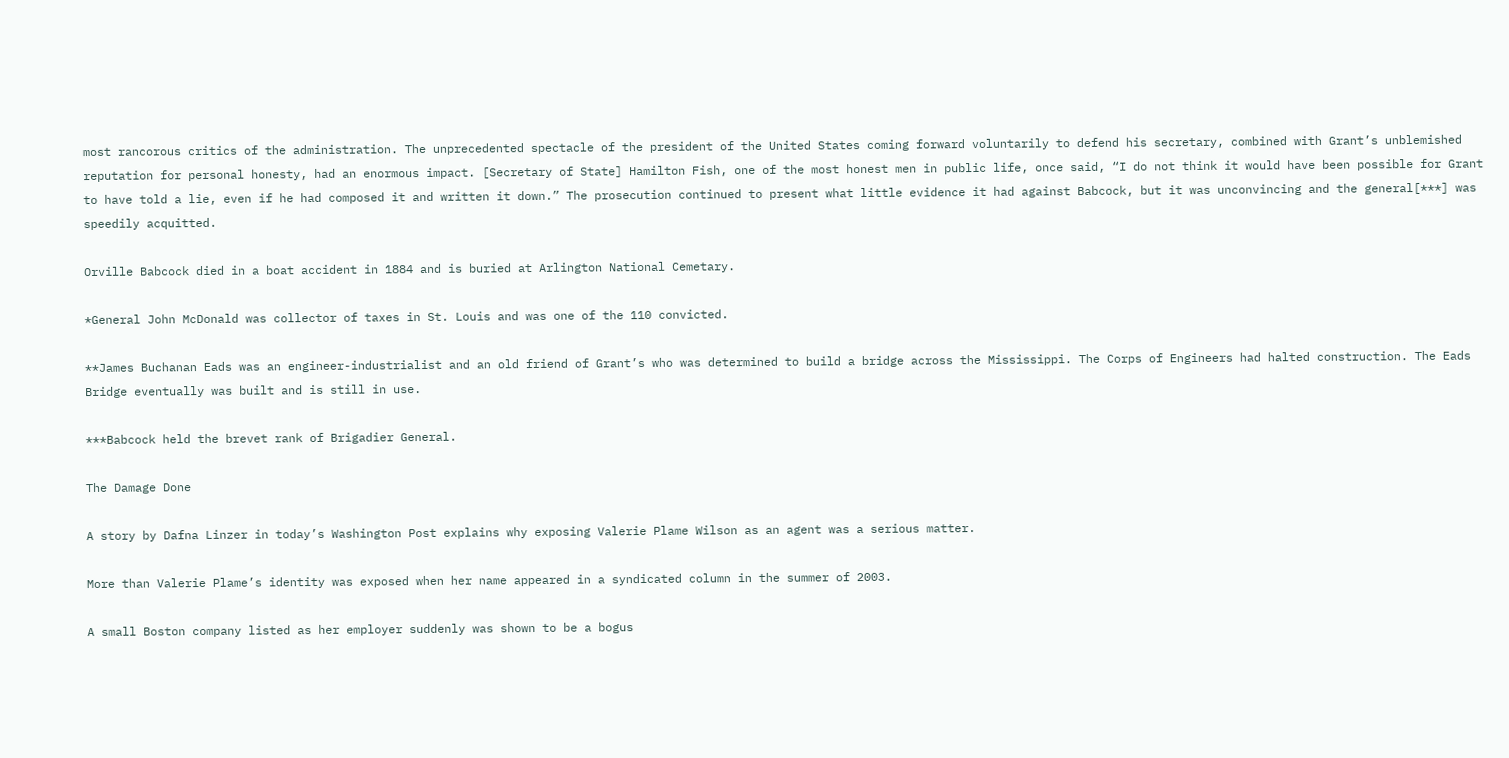most rancorous critics of the administration. The unprecedented spectacle of the president of the United States coming forward voluntarily to defend his secretary, combined with Grant’s unblemished reputation for personal honesty, had an enormous impact. [Secretary of State] Hamilton Fish, one of the most honest men in public life, once said, “I do not think it would have been possible for Grant to have told a lie, even if he had composed it and written it down.” The prosecution continued to present what little evidence it had against Babcock, but it was unconvincing and the general[***] was speedily acquitted.

Orville Babcock died in a boat accident in 1884 and is buried at Arlington National Cemetary.

*General John McDonald was collector of taxes in St. Louis and was one of the 110 convicted.

**James Buchanan Eads was an engineer-industrialist and an old friend of Grant’s who was determined to build a bridge across the Mississippi. The Corps of Engineers had halted construction. The Eads Bridge eventually was built and is still in use.

***Babcock held the brevet rank of Brigadier General.

The Damage Done

A story by Dafna Linzer in today’s Washington Post explains why exposing Valerie Plame Wilson as an agent was a serious matter.

More than Valerie Plame’s identity was exposed when her name appeared in a syndicated column in the summer of 2003.

A small Boston company listed as her employer suddenly was shown to be a bogus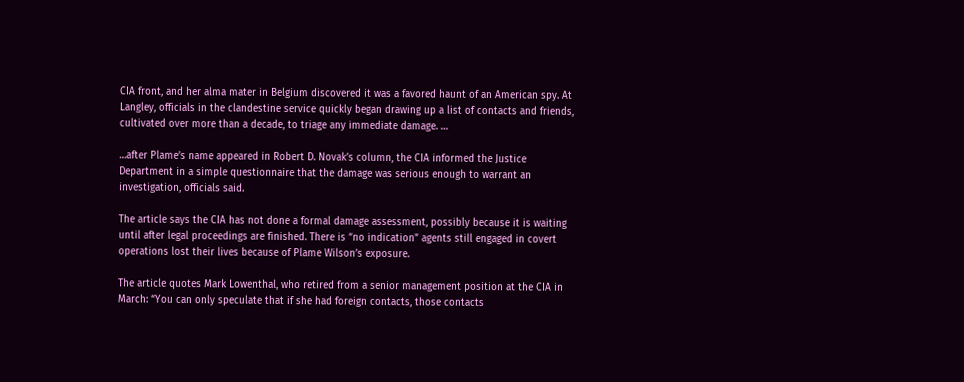CIA front, and her alma mater in Belgium discovered it was a favored haunt of an American spy. At Langley, officials in the clandestine service quickly began drawing up a list of contacts and friends, cultivated over more than a decade, to triage any immediate damage. …

…after Plame’s name appeared in Robert D. Novak’s column, the CIA informed the Justice Department in a simple questionnaire that the damage was serious enough to warrant an investigation, officials said.

The article says the CIA has not done a formal damage assessment, possibly because it is waiting until after legal proceedings are finished. There is “no indication” agents still engaged in covert operations lost their lives because of Plame Wilson’s exposure.

The article quotes Mark Lowenthal, who retired from a senior management position at the CIA in March: “You can only speculate that if she had foreign contacts, those contacts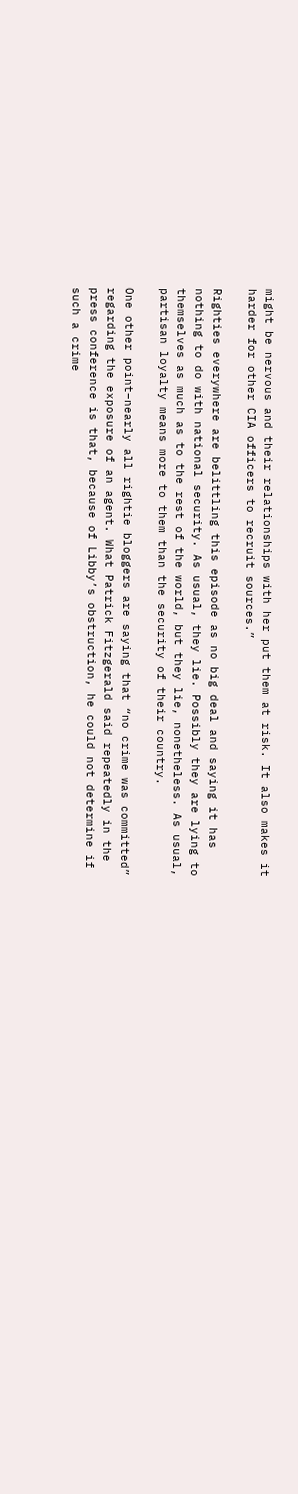might be nervous and their relationships with her put them at risk. It also makes it harder for other CIA officers to recruit sources.”

Righties everywhere are belittling this episode as no big deal and saying it has nothing to do with national security. As usual, they lie. Possibly they are lying to themselves as much as to the rest of the world, but they lie, nonetheless. As usual, partisan loyalty means more to them than the security of their country.

One other point–nearly all rightie bloggers are saying that “no crime was committed” regarding the exposure of an agent. What Patrick Fitzgerald said repeatedly in the press conference is that, because of Libby’s obstruction, he could not determine if such a crime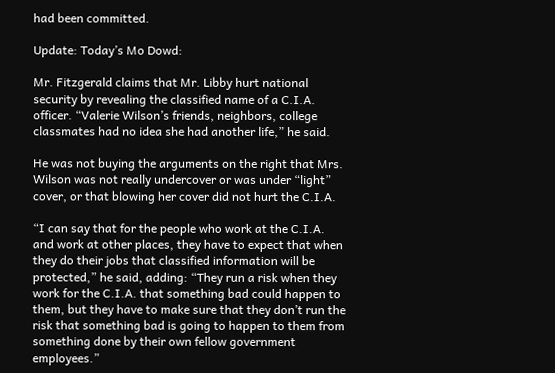had been committed.

Update: Today’s Mo Dowd:

Mr. Fitzgerald claims that Mr. Libby hurt national security by revealing the classified name of a C.I.A. officer. “Valerie Wilson’s friends, neighbors, college classmates had no idea she had another life,” he said.

He was not buying the arguments on the right that Mrs. Wilson was not really undercover or was under “light” cover, or that blowing her cover did not hurt the C.I.A.

“I can say that for the people who work at the C.I.A. and work at other places, they have to expect that when they do their jobs that classified information will be protected,” he said, adding: “They run a risk when they work for the C.I.A. that something bad could happen to them, but they have to make sure that they don’t run the risk that something bad is going to happen to them from something done by their own fellow government employees.”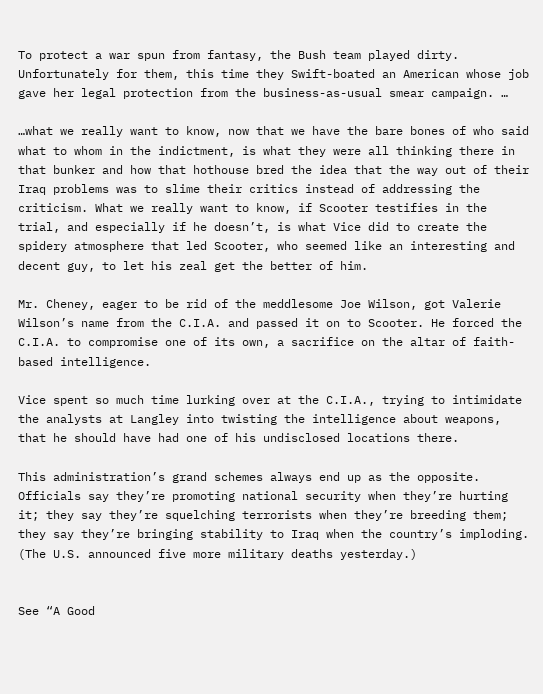To protect a war spun from fantasy, the Bush team played dirty. Unfortunately for them, this time they Swift-boated an American whose job gave her legal protection from the business-as-usual smear campaign. …

…what we really want to know, now that we have the bare bones of who said what to whom in the indictment, is what they were all thinking there in that bunker and how that hothouse bred the idea that the way out of their Iraq problems was to slime their critics instead of addressing the criticism. What we really want to know, if Scooter testifies in the trial, and especially if he doesn’t, is what Vice did to create the spidery atmosphere that led Scooter, who seemed like an interesting and decent guy, to let his zeal get the better of him.

Mr. Cheney, eager to be rid of the meddlesome Joe Wilson, got Valerie Wilson’s name from the C.I.A. and passed it on to Scooter. He forced the C.I.A. to compromise one of its own, a sacrifice on the altar of faith-based intelligence.

Vice spent so much time lurking over at the C.I.A., trying to intimidate the analysts at Langley into twisting the intelligence about weapons, that he should have had one of his undisclosed locations there.

This administration’s grand schemes always end up as the opposite. Officials say they’re promoting national security when they’re hurting it; they say they’re squelching terrorists when they’re breeding them; they say they’re bringing stability to Iraq when the country’s imploding. (The U.S. announced five more military deaths yesterday.)


See “A Good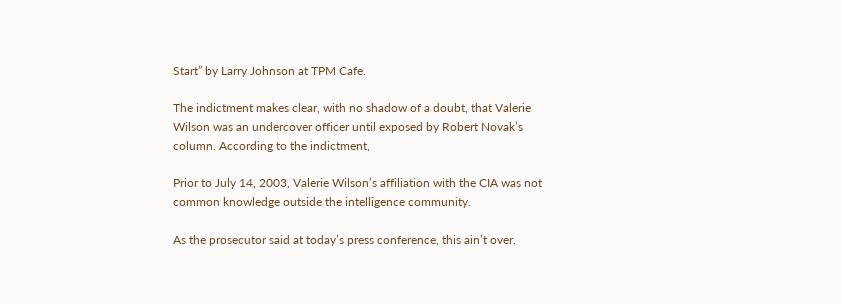Start” by Larry Johnson at TPM Cafe.

The indictment makes clear, with no shadow of a doubt, that Valerie Wilson was an undercover officer until exposed by Robert Novak’s column. According to the indictment,

Prior to July 14, 2003, Valerie Wilson’s affiliation with the CIA was not common knowledge outside the intelligence community.

As the prosecutor said at today’s press conference, this ain’t over.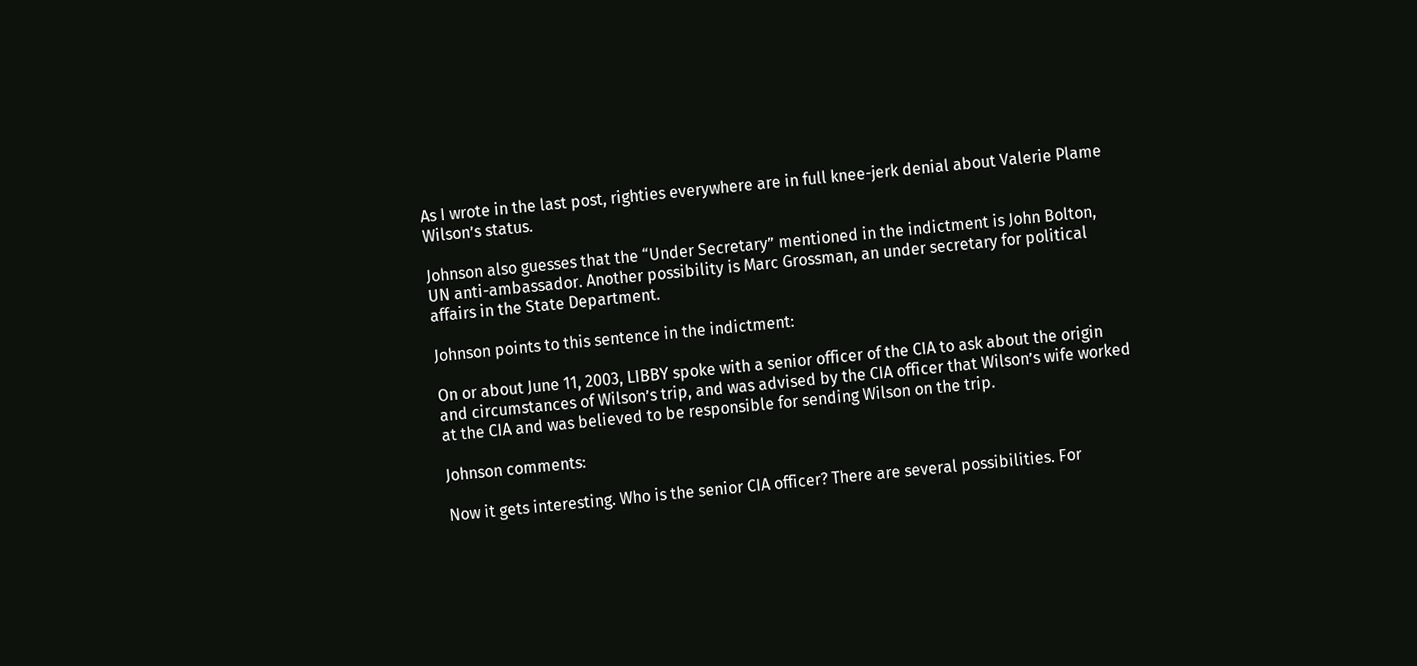As I wrote in the last post, righties everywhere are in full knee-jerk denial about Valerie Plame Wilson’s status.

Johnson also guesses that the “Under Secretary” mentioned in the indictment is John Bolton, UN anti-ambassador. Another possibility is Marc Grossman, an under secretary for political affairs in the State Department.

Johnson points to this sentence in the indictment:

On or about June 11, 2003, LIBBY spoke with a senior officer of the CIA to ask about the origin and circumstances of Wilson’s trip, and was advised by the CIA officer that Wilson’s wife worked at the CIA and was believed to be responsible for sending Wilson on the trip.

Johnson comments:

Now it gets interesting. Who is the senior CIA officer? There are several possibilities. For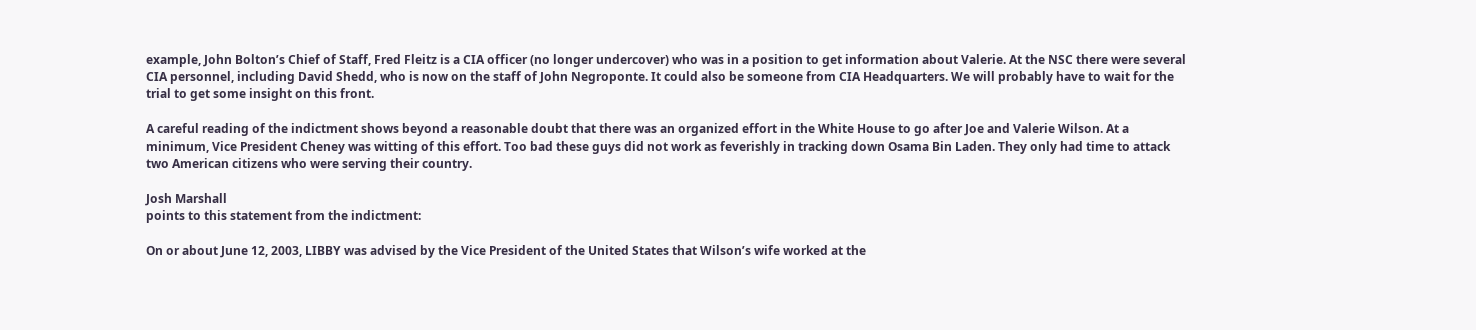example, John Bolton’s Chief of Staff, Fred Fleitz is a CIA officer (no longer undercover) who was in a position to get information about Valerie. At the NSC there were several CIA personnel, including David Shedd, who is now on the staff of John Negroponte. It could also be someone from CIA Headquarters. We will probably have to wait for the trial to get some insight on this front.

A careful reading of the indictment shows beyond a reasonable doubt that there was an organized effort in the White House to go after Joe and Valerie Wilson. At a minimum, Vice President Cheney was witting of this effort. Too bad these guys did not work as feverishly in tracking down Osama Bin Laden. They only had time to attack two American citizens who were serving their country.

Josh Marshall
points to this statement from the indictment:

On or about June 12, 2003, LIBBY was advised by the Vice President of the United States that Wilson’s wife worked at the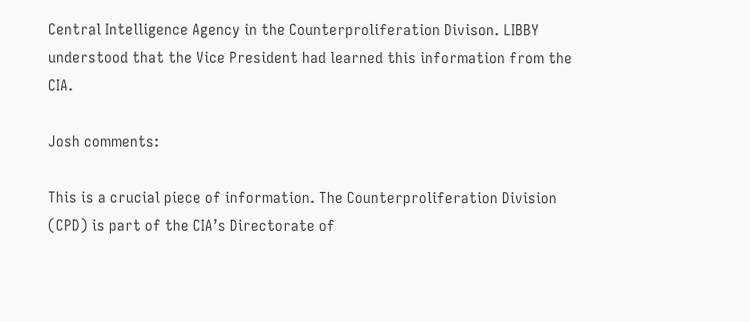Central Intelligence Agency in the Counterproliferation Divison. LIBBY understood that the Vice President had learned this information from the CIA.

Josh comments:

This is a crucial piece of information. The Counterproliferation Division (CPD) is part of the CIA’s Directorate of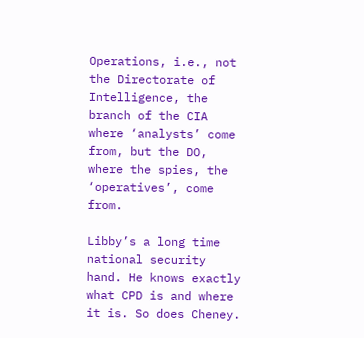Operations, i.e., not the Directorate of Intelligence, the branch of the CIA where ‘analysts’ come from, but the DO, where the spies, the ‘operatives’, come from.

Libby’s a long time national security hand. He knows exactly what CPD is and where it is. So does Cheney.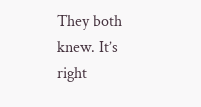They both knew. It’s right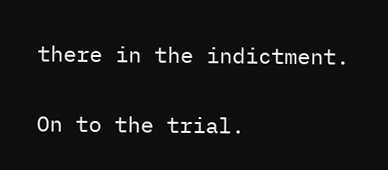there in the indictment.

On to the trial.